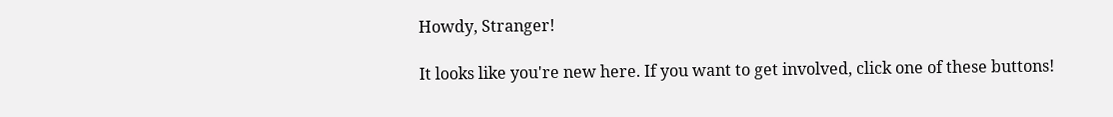Howdy, Stranger!

It looks like you're new here. If you want to get involved, click one of these buttons!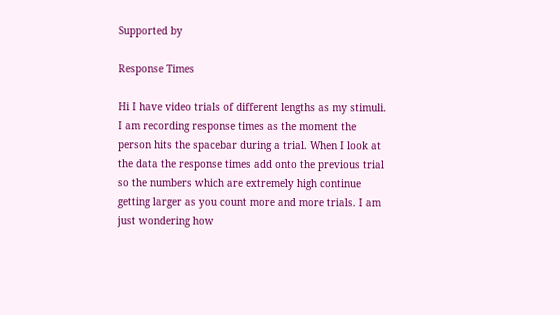Supported by

Response Times

Hi I have video trials of different lengths as my stimuli. I am recording response times as the moment the person hits the spacebar during a trial. When I look at the data the response times add onto the previous trial so the numbers which are extremely high continue getting larger as you count more and more trials. I am just wondering how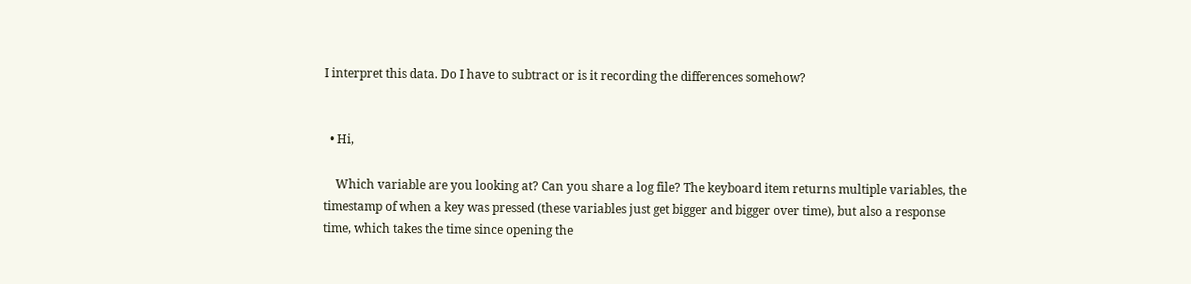I interpret this data. Do I have to subtract or is it recording the differences somehow?


  • Hi,

    Which variable are you looking at? Can you share a log file? The keyboard item returns multiple variables, the timestamp of when a key was pressed (these variables just get bigger and bigger over time), but also a response time, which takes the time since opening the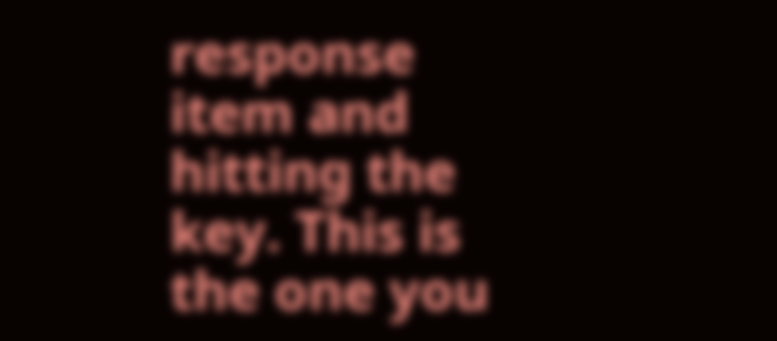response item and hitting the key. This is the one you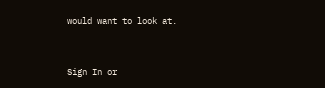would want to look at.


Sign In or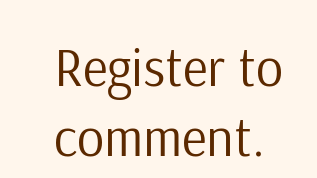Register to comment.